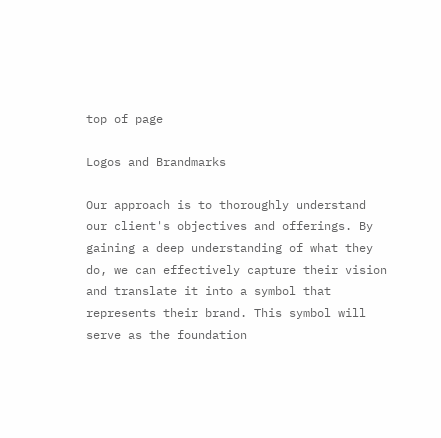top of page

Logos and Brandmarks

Our approach is to thoroughly understand our client's objectives and offerings. By gaining a deep understanding of what they do, we can effectively capture their vision and translate it into a symbol that represents their brand. This symbol will serve as the foundation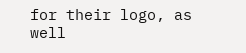for their logo, as well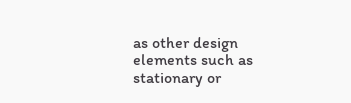as other design elements such as stationary or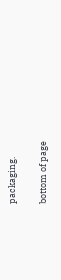packaging.

bottom of page